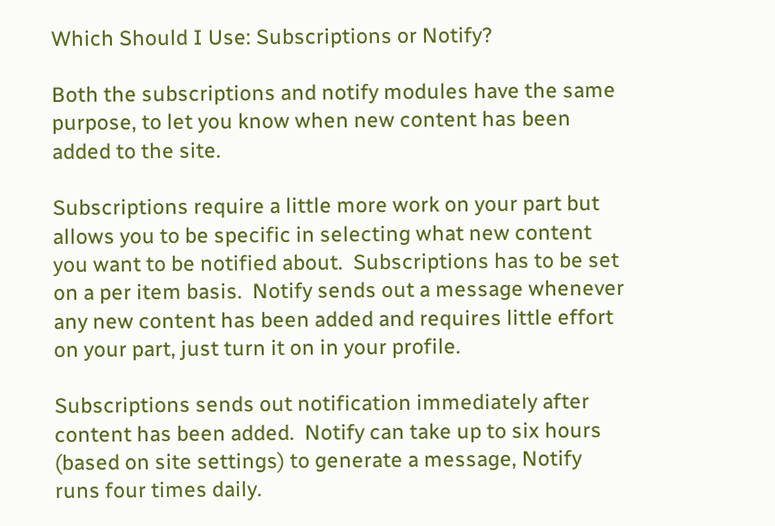Which Should I Use: Subscriptions or Notify?

Both the subscriptions and notify modules have the same purpose, to let you know when new content has been added to the site.

Subscriptions require a little more work on your part but allows you to be specific in selecting what new content you want to be notified about.  Subscriptions has to be set on a per item basis.  Notify sends out a message whenever any new content has been added and requires little effort on your part, just turn it on in your profile.

Subscriptions sends out notification immediately after content has been added.  Notify can take up to six hours (based on site settings) to generate a message, Notify runs four times daily.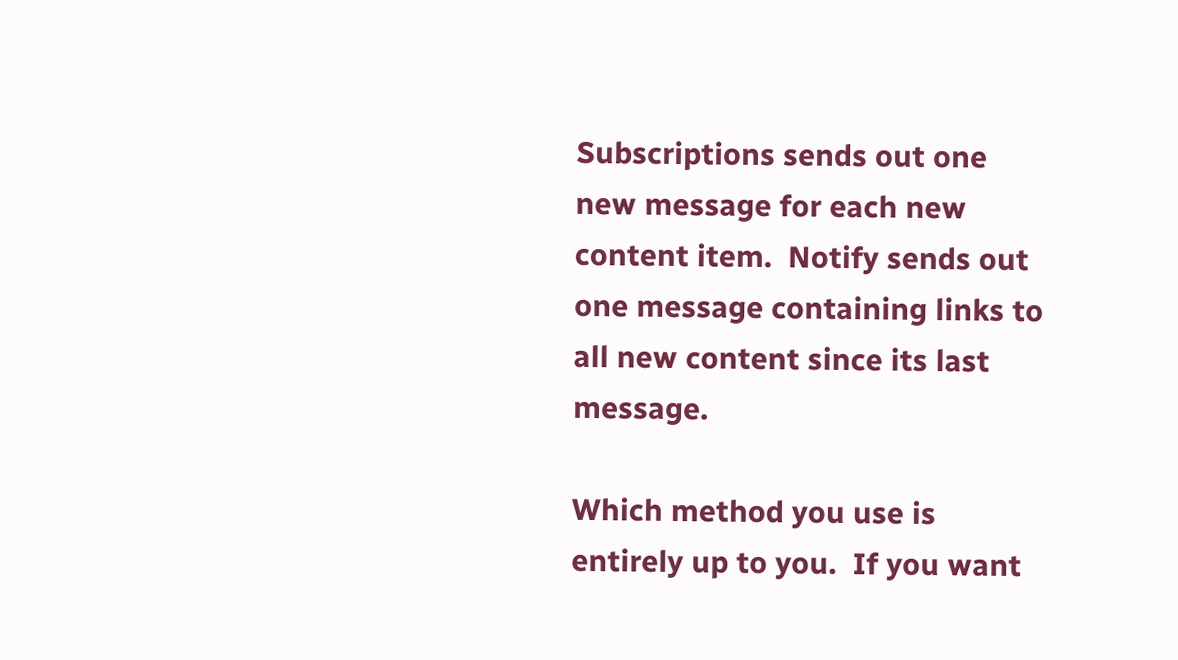Subscriptions sends out one new message for each new content item.  Notify sends out one message containing links to all new content since its last message.

Which method you use is entirely up to you.  If you want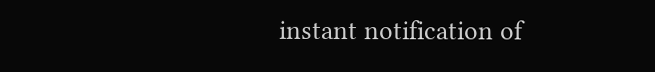instant notification of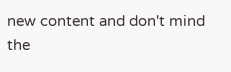new content and don't mind the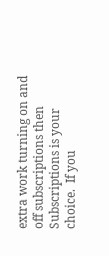extra work turning on and off subscriptions then Subscriptions is your choice.  If you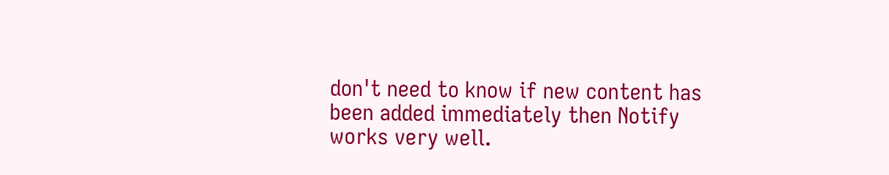don't need to know if new content has been added immediately then Notify works very well.